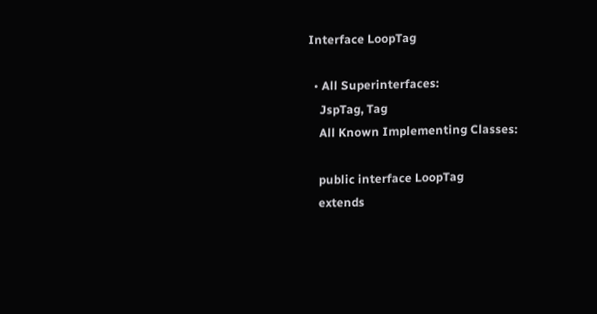Interface LoopTag

  • All Superinterfaces:
    JspTag, Tag
    All Known Implementing Classes:

    public interface LoopTag
    extends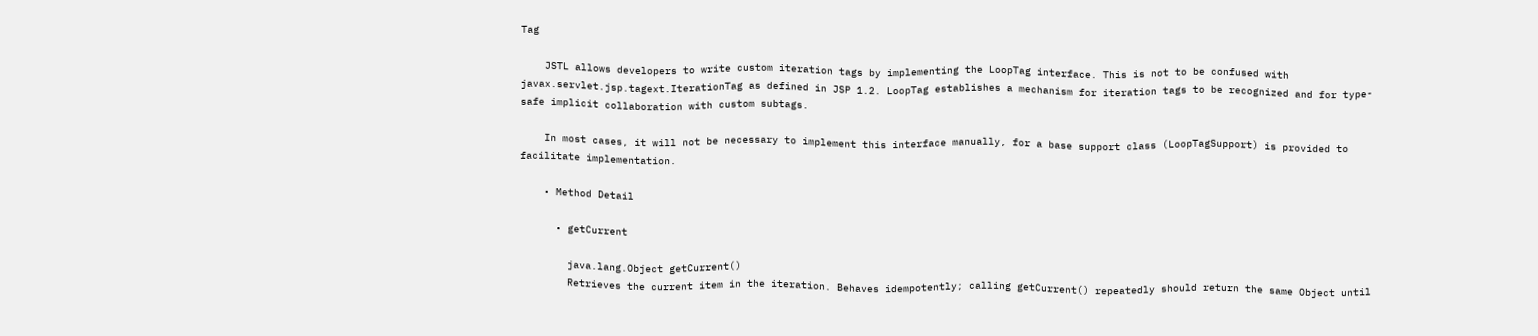Tag

    JSTL allows developers to write custom iteration tags by implementing the LoopTag interface. This is not to be confused with javax.servlet.jsp.tagext.IterationTag as defined in JSP 1.2. LoopTag establishes a mechanism for iteration tags to be recognized and for type-safe implicit collaboration with custom subtags.

    In most cases, it will not be necessary to implement this interface manually, for a base support class (LoopTagSupport) is provided to facilitate implementation.

    • Method Detail

      • getCurrent

        java.lang.Object getCurrent()
        Retrieves the current item in the iteration. Behaves idempotently; calling getCurrent() repeatedly should return the same Object until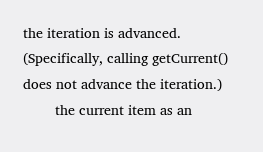the iteration is advanced. (Specifically, calling getCurrent() does not advance the iteration.)
        the current item as an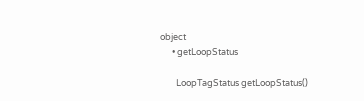object
      • getLoopStatus

        LoopTagStatus getLoopStatus()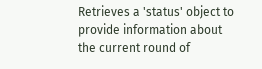Retrieves a 'status' object to provide information about the current round of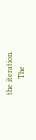the iteration.
        The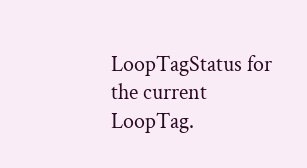LoopTagStatus for the current LoopTag.